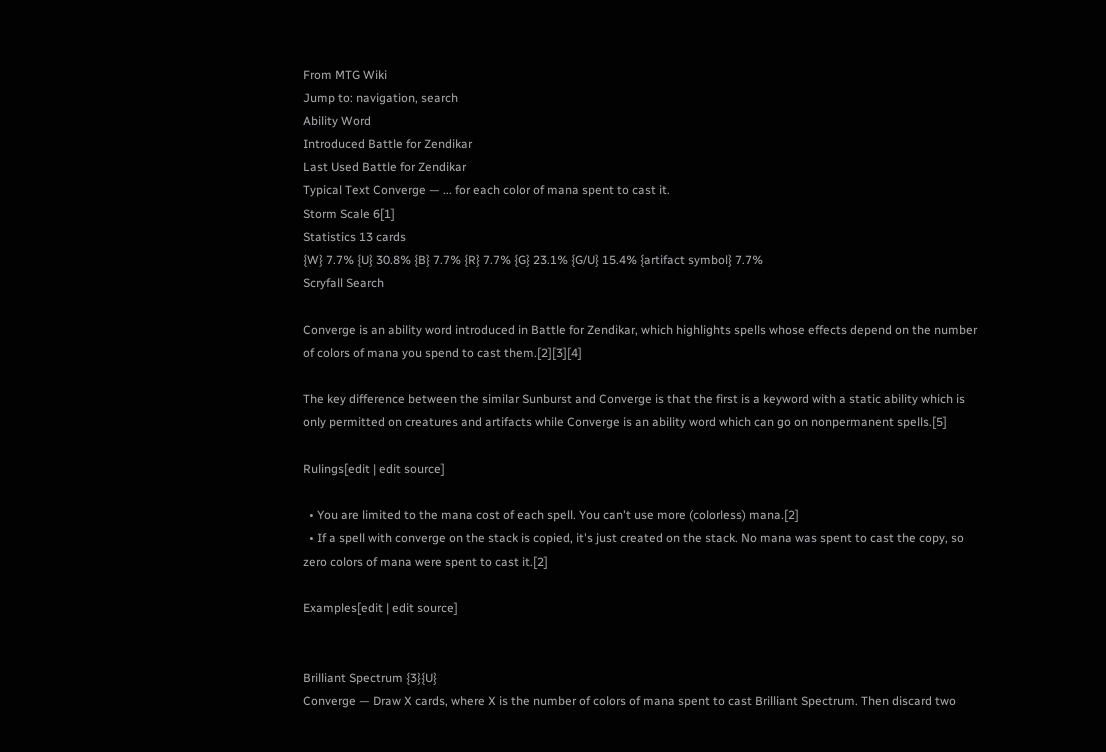From MTG Wiki
Jump to: navigation, search
Ability Word
Introduced Battle for Zendikar
Last Used Battle for Zendikar
Typical Text Converge — ... for each color of mana spent to cast it.
Storm Scale 6[1]
Statistics 13 cards
{W} 7.7% {U} 30.8% {B} 7.7% {R} 7.7% {G} 23.1% {G/U} 15.4% {artifact symbol} 7.7%
Scryfall Search

Converge is an ability word introduced in Battle for Zendikar, which highlights spells whose effects depend on the number of colors of mana you spend to cast them.[2][3][4]

The key difference between the similar Sunburst and Converge is that the first is a keyword with a static ability which is only permitted on creatures and artifacts while Converge is an ability word which can go on nonpermanent spells.[5]

Rulings[edit | edit source]

  • You are limited to the mana cost of each spell. You can't use more (colorless) mana.[2]
  • If a spell with converge on the stack is copied, it's just created on the stack. No mana was spent to cast the copy, so zero colors of mana were spent to cast it.[2]

Examples[edit | edit source]


Brilliant Spectrum {3}{U}
Converge — Draw X cards, where X is the number of colors of mana spent to cast Brilliant Spectrum. Then discard two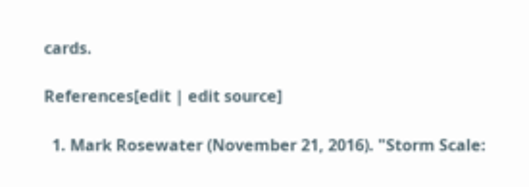cards.

References[edit | edit source]

  1. Mark Rosewater (November 21, 2016). "Storm Scale: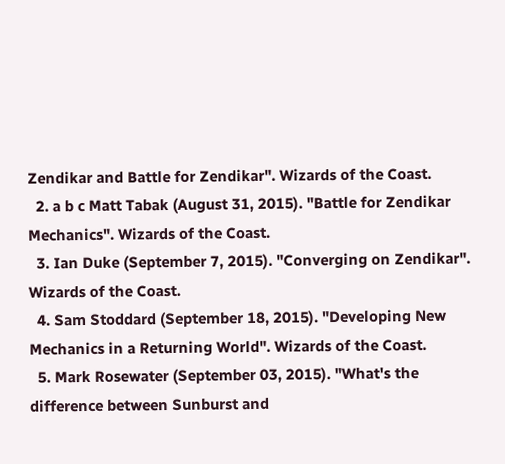Zendikar and Battle for Zendikar". Wizards of the Coast.
  2. a b c Matt Tabak (August 31, 2015). "Battle for Zendikar Mechanics". Wizards of the Coast.
  3. Ian Duke (September 7, 2015). "Converging on Zendikar". Wizards of the Coast.
  4. Sam Stoddard (September 18, 2015). "Developing New Mechanics in a Returning World". Wizards of the Coast.
  5. Mark Rosewater (September 03, 2015). "What's the difference between Sunburst and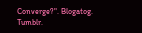Converge?". Blogatog. Tumblr.